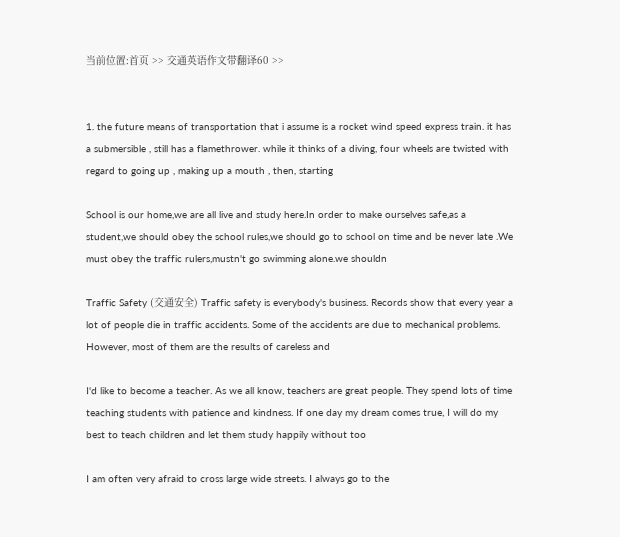当前位置:首页 >> 交通英语作文带翻译60 >>


1. the future means of transportation that i assume is a rocket wind speed express train. it has a submersible , still has a flamethrower. while it thinks of a diving, four wheels are twisted with regard to going up , making up a mouth , then, starting

School is our home,we are all live and study here.In order to make ourselves safe,as a student,we should obey the school rules,we should go to school on time and be never late .We must obey the traffic rulers,mustn't go swimming alone.we shouldn

Traffic Safety (交通安全) Traffic safety is everybody's business. Records show that every year a lot of people die in traffic accidents. Some of the accidents are due to mechanical problems. However, most of them are the results of careless and

I'd like to become a teacher. As we all know, teachers are great people. They spend lots of time teaching students with patience and kindness. If one day my dream comes true, I will do my best to teach children and let them study happily without too

I am often very afraid to cross large wide streets. I always go to the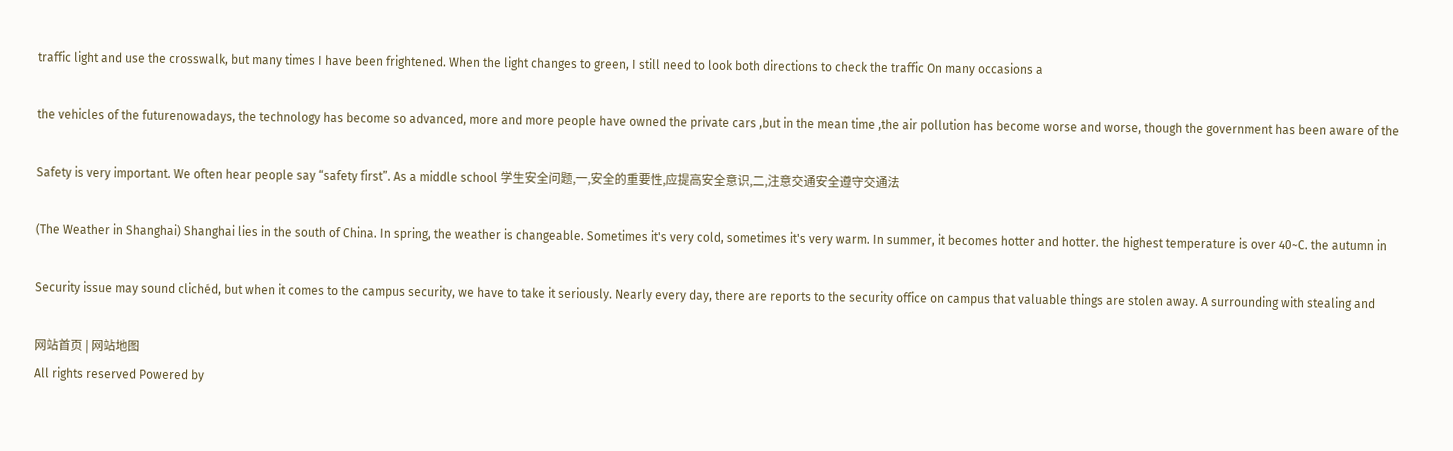traffic light and use the crosswalk, but many times I have been frightened. When the light changes to green, I still need to look both directions to check the traffic On many occasions a

the vehicles of the futurenowadays, the technology has become so advanced, more and more people have owned the private cars ,but in the mean time ,the air pollution has become worse and worse, though the government has been aware of the

Safety is very important. We often hear people say “safety first”. As a middle school 学生安全问题,一,安全的重要性,应提高安全意识,二,注意交通安全遵守交通法

(The Weather in Shanghai) Shanghai lies in the south of China. In spring, the weather is changeable. Sometimes it's very cold, sometimes it's very warm. In summer, it becomes hotter and hotter. the highest temperature is over 40~C. the autumn in

Security issue may sound clichéd, but when it comes to the campus security, we have to take it seriously. Nearly every day, there are reports to the security office on campus that valuable things are stolen away. A surrounding with stealing and

网站首页 | 网站地图
All rights reserved Powered by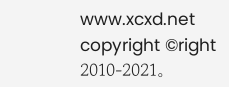www.xcxd.net
copyright ©right 2010-2021。